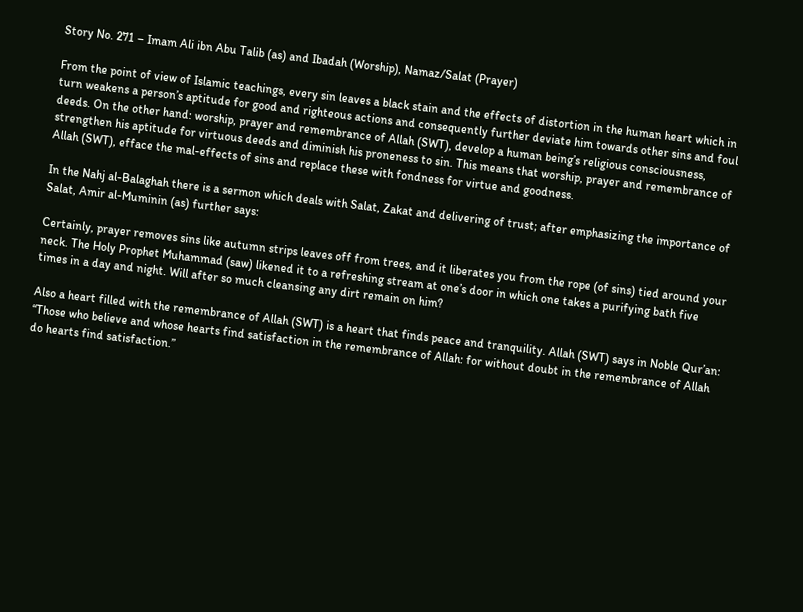Story No. 271 – Imam Ali ibn Abu Talib (as) and Ibadah (Worship), Namaz/Salat (Prayer)

From the point of view of Islamic teachings, every sin leaves a black stain and the effects of distortion in the human heart which in turn weakens a person’s aptitude for good and righteous actions and consequently further deviate him towards other sins and foul deeds. On the other hand: worship, prayer and remembrance of Allah (SWT), develop a human being’s religious consciousness, strengthen his aptitude for virtuous deeds and diminish his proneness to sin. This means that worship, prayer and remembrance of Allah (SWT), efface the mal-effects of sins and replace these with fondness for virtue and goodness.

In the Nahj al-Balaghah there is a sermon which deals with Salat, Zakat and delivering of trust; after emphasizing the importance of Salat, Amir al-Muminin (as) further says:

Certainly, prayer removes sins like autumn strips leaves off from trees, and it liberates you from the rope (of sins) tied around your neck. The Holy Prophet Muhammad (saw) likened it to a refreshing stream at one’s door in which one takes a purifying bath five times in a day and night. Will after so much cleansing any dirt remain on him?

Also a heart filled with the remembrance of Allah (SWT) is a heart that finds peace and tranquility. Allah (SWT) says in Noble Qur’an: “Those who believe and whose hearts find satisfaction in the remembrance of Allah: for without doubt in the remembrance of Allah do hearts find satisfaction.”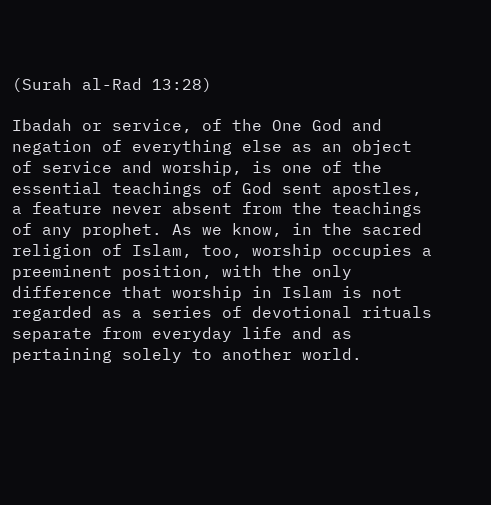(Surah al-Rad 13:28)

Ibadah or service, of the One God and negation of everything else as an object of service and worship, is one of the essential teachings of God sent apostles, a feature never absent from the teachings of any prophet. As we know, in the sacred religion of Islam, too, worship occupies a preeminent position, with the only difference that worship in Islam is not regarded as a series of devotional rituals separate from everyday life and as pertaining solely to another world.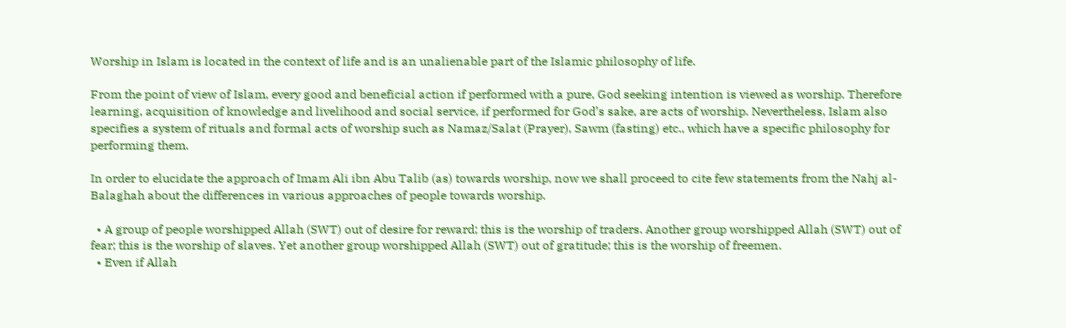Worship in Islam is located in the context of life and is an unalienable part of the Islamic philosophy of life.

From the point of view of Islam, every good and beneficial action if performed with a pure, God seeking intention is viewed as worship. Therefore learning, acquisition of knowledge and livelihood and social service, if performed for God’s sake, are acts of worship. Nevertheless, Islam also specifies a system of rituals and formal acts of worship such as Namaz/Salat (Prayer), Sawm (fasting) etc., which have a specific philosophy for performing them.

In order to elucidate the approach of Imam Ali ibn Abu Talib (as) towards worship, now we shall proceed to cite few statements from the Nahj al-Balaghah about the differences in various approaches of people towards worship.

  • A group of people worshipped Allah (SWT) out of desire for reward; this is the worship of traders. Another group worshipped Allah (SWT) out of fear; this is the worship of slaves. Yet another group worshipped Allah (SWT) out of gratitude; this is the worship of freemen.
  • Even if Allah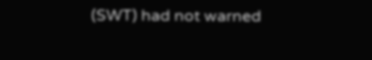(SWT) had not warned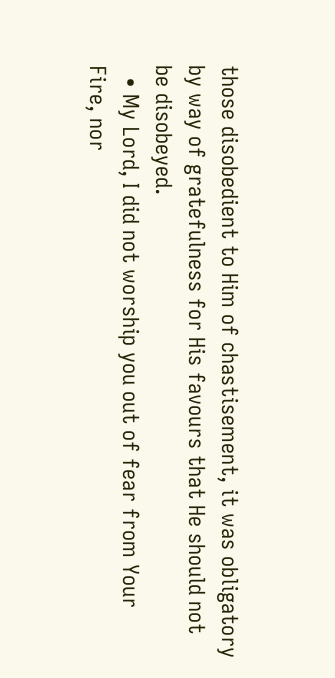those disobedient to Him of chastisement, it was obligatory by way of gratefulness for His favours that He should not be disobeyed.
  • My Lord, I did not worship you out of fear from Your Fire, nor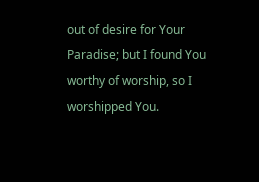out of desire for Your Paradise; but I found You worthy of worship, so I worshipped You.